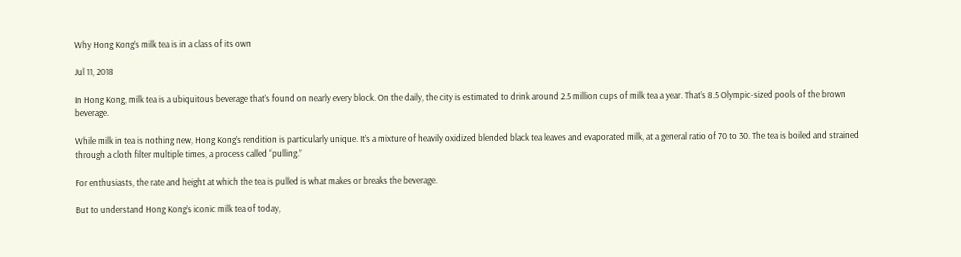Why Hong Kong’s milk tea is in a class of its own

Jul 11, 2018

In Hong Kong, milk tea is a ubiquitous beverage that’s found on nearly every block. On the daily, the city is estimated to drink around 2.5 million cups of milk tea a year. That’s 8.5 Olympic-sized pools of the brown beverage.

While milk in tea is nothing new, Hong Kong’s rendition is particularly unique. It’s a mixture of heavily oxidized blended black tea leaves and evaporated milk, at a general ratio of 70 to 30. The tea is boiled and strained through a cloth filter multiple times, a process called “pulling.”

For enthusiasts, the rate and height at which the tea is pulled is what makes or breaks the beverage.

But to understand Hong Kong’s iconic milk tea of today,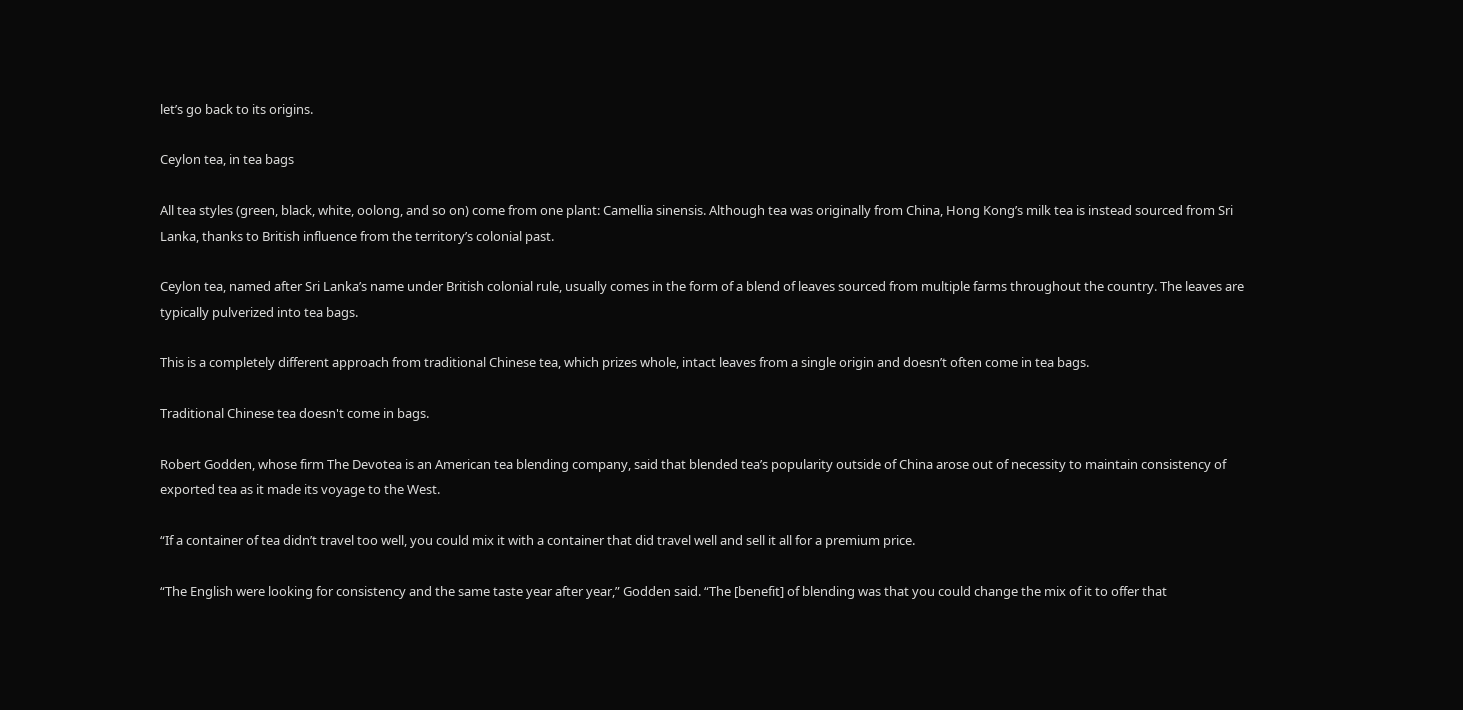let’s go back to its origins.

Ceylon tea, in tea bags

All tea styles (green, black, white, oolong, and so on) come from one plant: Camellia sinensis. Although tea was originally from China, Hong Kong’s milk tea is instead sourced from Sri Lanka, thanks to British influence from the territory’s colonial past.

Ceylon tea, named after Sri Lanka’s name under British colonial rule, usually comes in the form of a blend of leaves sourced from multiple farms throughout the country. The leaves are typically pulverized into tea bags.

This is a completely different approach from traditional Chinese tea, which prizes whole, intact leaves from a single origin and doesn’t often come in tea bags.

Traditional Chinese tea doesn't come in bags.

Robert Godden, whose firm The Devotea is an American tea blending company, said that blended tea’s popularity outside of China arose out of necessity to maintain consistency of exported tea as it made its voyage to the West.

“If a container of tea didn’t travel too well, you could mix it with a container that did travel well and sell it all for a premium price.

“The English were looking for consistency and the same taste year after year,” Godden said. “The [benefit] of blending was that you could change the mix of it to offer that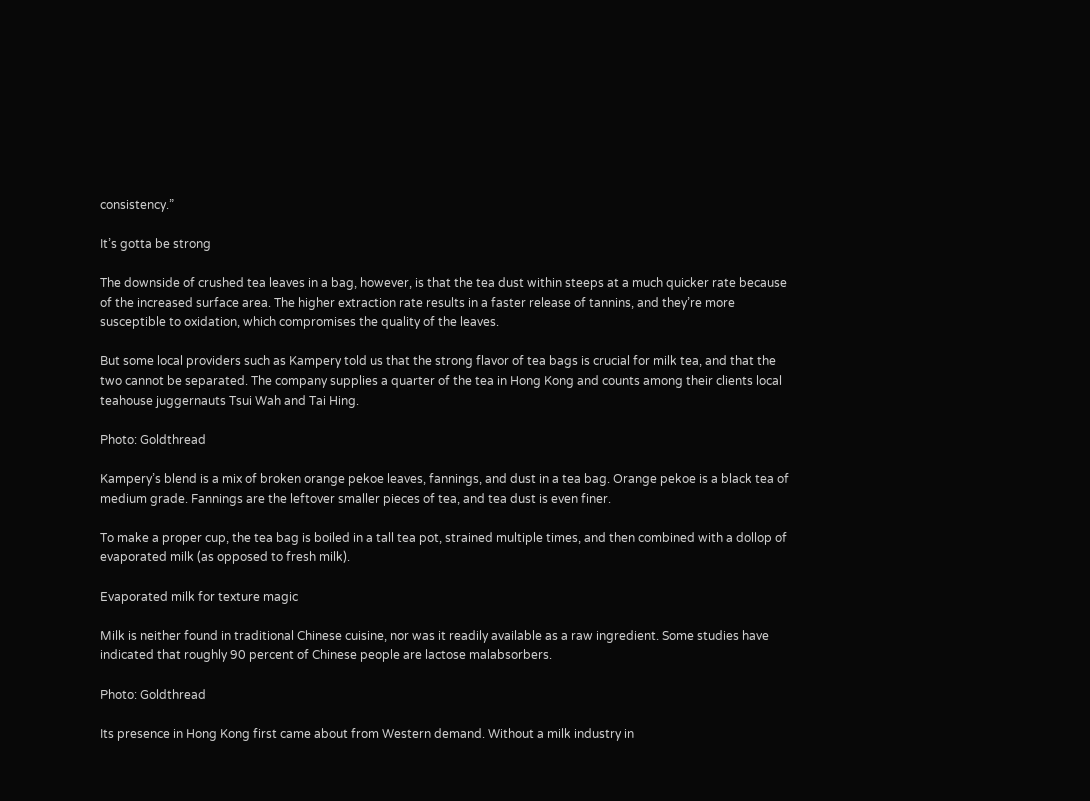consistency.”

It’s gotta be strong

The downside of crushed tea leaves in a bag, however, is that the tea dust within steeps at a much quicker rate because of the increased surface area. The higher extraction rate results in a faster release of tannins, and they’re more susceptible to oxidation, which compromises the quality of the leaves.

But some local providers such as Kampery told us that the strong flavor of tea bags is crucial for milk tea, and that the two cannot be separated. The company supplies a quarter of the tea in Hong Kong and counts among their clients local teahouse juggernauts Tsui Wah and Tai Hing.

Photo: Goldthread

Kampery’s blend is a mix of broken orange pekoe leaves, fannings, and dust in a tea bag. Orange pekoe is a black tea of medium grade. Fannings are the leftover smaller pieces of tea, and tea dust is even finer.

To make a proper cup, the tea bag is boiled in a tall tea pot, strained multiple times, and then combined with a dollop of evaporated milk (as opposed to fresh milk).

Evaporated milk for texture magic

Milk is neither found in traditional Chinese cuisine, nor was it readily available as a raw ingredient. Some studies have indicated that roughly 90 percent of Chinese people are lactose malabsorbers.

Photo: Goldthread

Its presence in Hong Kong first came about from Western demand. Without a milk industry in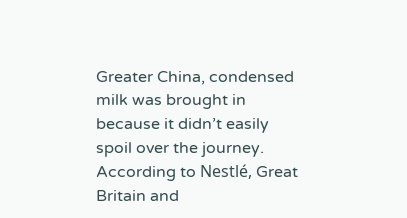Greater China, condensed milk was brought in because it didn’t easily spoil over the journey. According to Nestlé, Great Britain and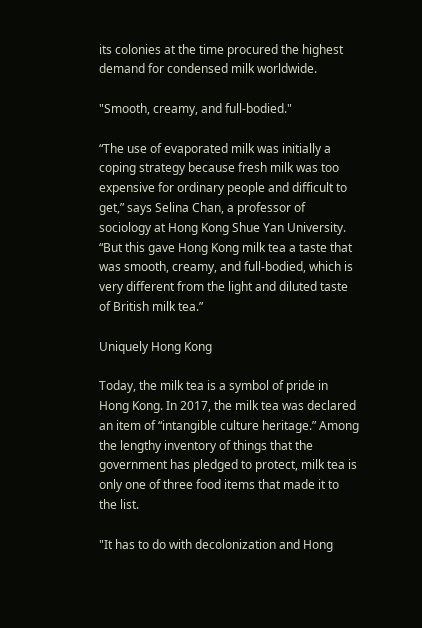its colonies at the time procured the highest demand for condensed milk worldwide.

"Smooth, creamy, and full-bodied."

“The use of evaporated milk was initially a coping strategy because fresh milk was too expensive for ordinary people and difficult to get,” says Selina Chan, a professor of sociology at Hong Kong Shue Yan University. “But this gave Hong Kong milk tea a taste that was smooth, creamy, and full-bodied, which is very different from the light and diluted taste of British milk tea.”

Uniquely Hong Kong

Today, the milk tea is a symbol of pride in Hong Kong. In 2017, the milk tea was declared an item of “intangible culture heritage.” Among the lengthy inventory of things that the government has pledged to protect, milk tea is only one of three food items that made it to the list.

"It has to do with decolonization and Hong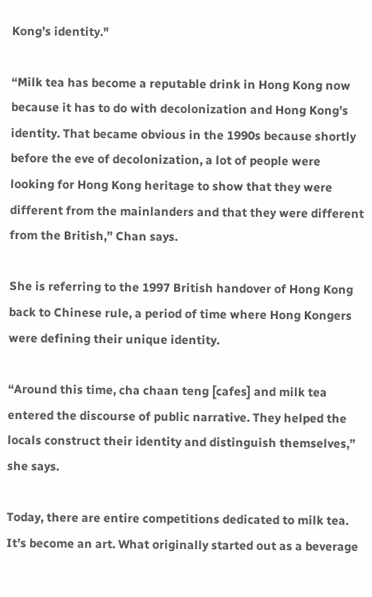Kong’s identity."

“Milk tea has become a reputable drink in Hong Kong now because it has to do with decolonization and Hong Kong’s identity. That became obvious in the 1990s because shortly before the eve of decolonization, a lot of people were looking for Hong Kong heritage to show that they were different from the mainlanders and that they were different from the British,” Chan says.

She is referring to the 1997 British handover of Hong Kong back to Chinese rule, a period of time where Hong Kongers were defining their unique identity.

“Around this time, cha chaan teng [cafes] and milk tea entered the discourse of public narrative. They helped the locals construct their identity and distinguish themselves,” she says.

Today, there are entire competitions dedicated to milk tea. It’s become an art. What originally started out as a beverage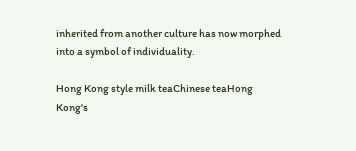inherited from another culture has now morphed into a symbol of individuality.

Hong Kong style milk teaChinese teaHong Kong's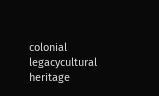colonial legacycultural heritage